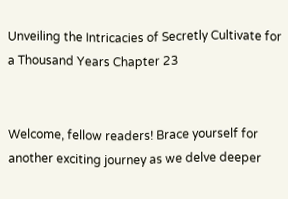Unveiling the Intricacies of Secretly Cultivate for a Thousand Years Chapter 23


Welcome, fellow readers! Brace yourself for another exciting journey as we delve deeper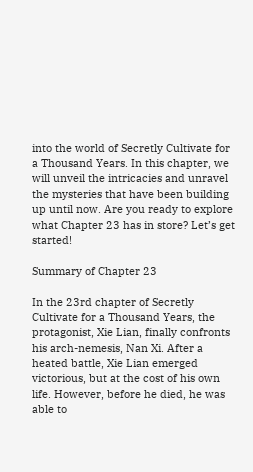into the world of Secretly Cultivate for a Thousand Years. In this chapter, we will unveil the intricacies and unravel the mysteries that have been building up until now. Are you ready to explore what Chapter 23 has in store? Let’s get started!

Summary of Chapter 23

In the 23rd chapter of Secretly Cultivate for a Thousand Years, the protagonist, Xie Lian, finally confronts his arch-nemesis, Nan Xi. After a heated battle, Xie Lian emerged victorious, but at the cost of his own life. However, before he died, he was able to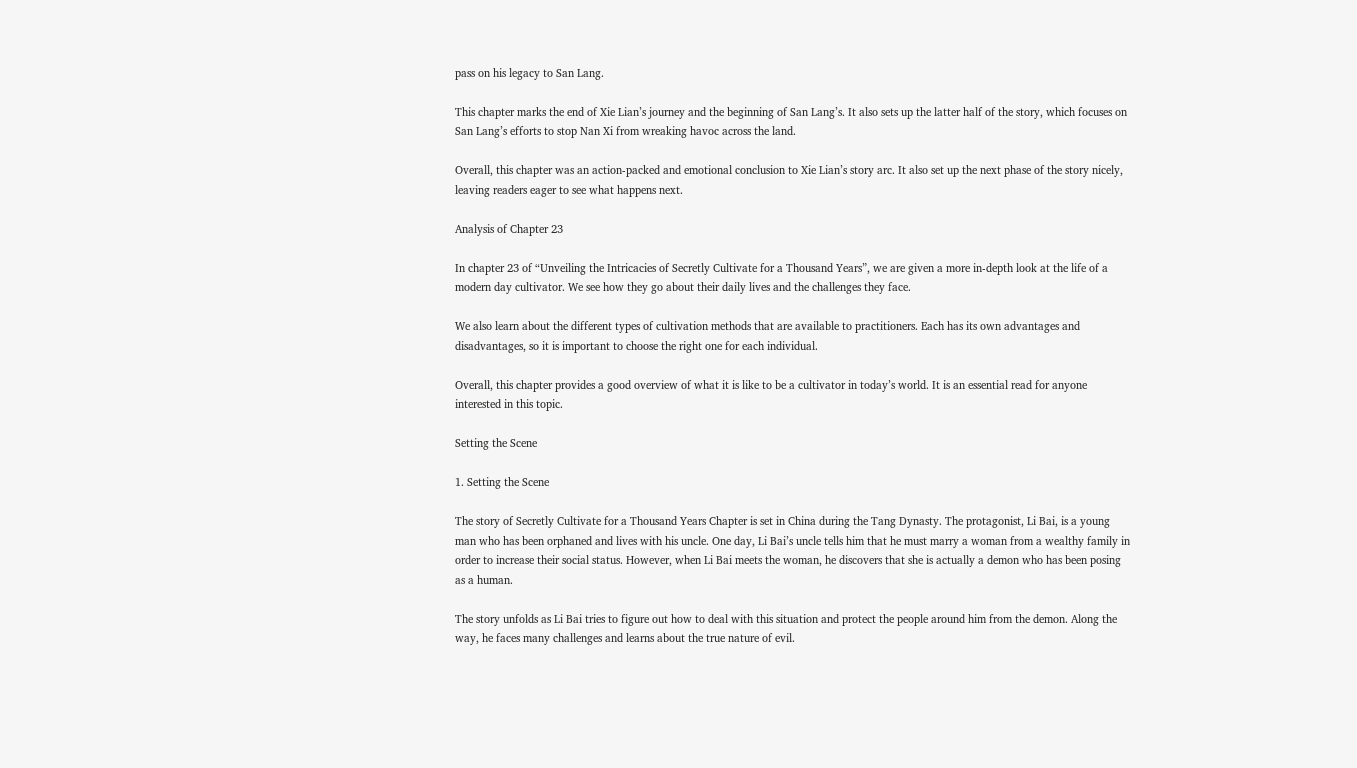pass on his legacy to San Lang.

This chapter marks the end of Xie Lian’s journey and the beginning of San Lang’s. It also sets up the latter half of the story, which focuses on San Lang’s efforts to stop Nan Xi from wreaking havoc across the land.

Overall, this chapter was an action-packed and emotional conclusion to Xie Lian’s story arc. It also set up the next phase of the story nicely, leaving readers eager to see what happens next.

Analysis of Chapter 23

In chapter 23 of “Unveiling the Intricacies of Secretly Cultivate for a Thousand Years”, we are given a more in-depth look at the life of a modern day cultivator. We see how they go about their daily lives and the challenges they face.

We also learn about the different types of cultivation methods that are available to practitioners. Each has its own advantages and disadvantages, so it is important to choose the right one for each individual.

Overall, this chapter provides a good overview of what it is like to be a cultivator in today’s world. It is an essential read for anyone interested in this topic.

Setting the Scene

1. Setting the Scene

The story of Secretly Cultivate for a Thousand Years Chapter is set in China during the Tang Dynasty. The protagonist, Li Bai, is a young man who has been orphaned and lives with his uncle. One day, Li Bai’s uncle tells him that he must marry a woman from a wealthy family in order to increase their social status. However, when Li Bai meets the woman, he discovers that she is actually a demon who has been posing as a human.

The story unfolds as Li Bai tries to figure out how to deal with this situation and protect the people around him from the demon. Along the way, he faces many challenges and learns about the true nature of evil.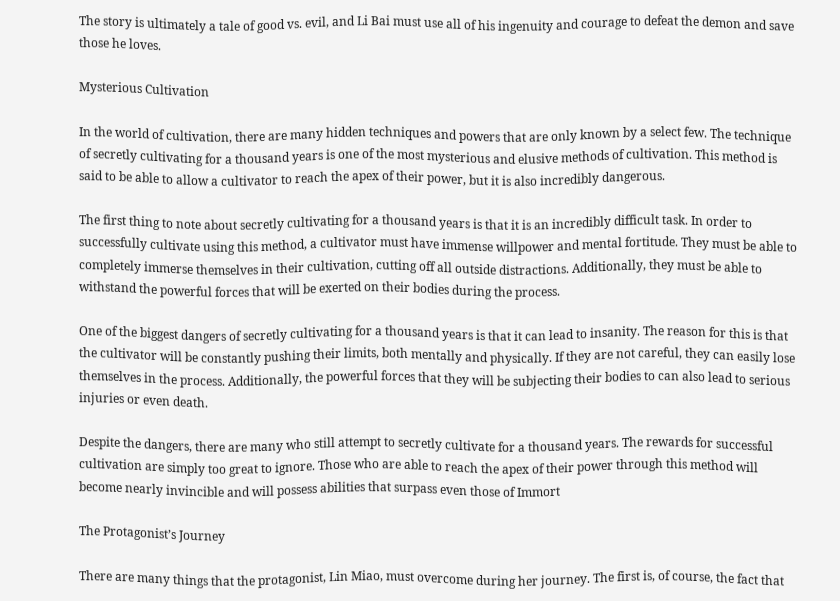The story is ultimately a tale of good vs. evil, and Li Bai must use all of his ingenuity and courage to defeat the demon and save those he loves.

Mysterious Cultivation

In the world of cultivation, there are many hidden techniques and powers that are only known by a select few. The technique of secretly cultivating for a thousand years is one of the most mysterious and elusive methods of cultivation. This method is said to be able to allow a cultivator to reach the apex of their power, but it is also incredibly dangerous.

The first thing to note about secretly cultivating for a thousand years is that it is an incredibly difficult task. In order to successfully cultivate using this method, a cultivator must have immense willpower and mental fortitude. They must be able to completely immerse themselves in their cultivation, cutting off all outside distractions. Additionally, they must be able to withstand the powerful forces that will be exerted on their bodies during the process.

One of the biggest dangers of secretly cultivating for a thousand years is that it can lead to insanity. The reason for this is that the cultivator will be constantly pushing their limits, both mentally and physically. If they are not careful, they can easily lose themselves in the process. Additionally, the powerful forces that they will be subjecting their bodies to can also lead to serious injuries or even death.

Despite the dangers, there are many who still attempt to secretly cultivate for a thousand years. The rewards for successful cultivation are simply too great to ignore. Those who are able to reach the apex of their power through this method will become nearly invincible and will possess abilities that surpass even those of Immort

The Protagonist’s Journey

There are many things that the protagonist, Lin Miao, must overcome during her journey. The first is, of course, the fact that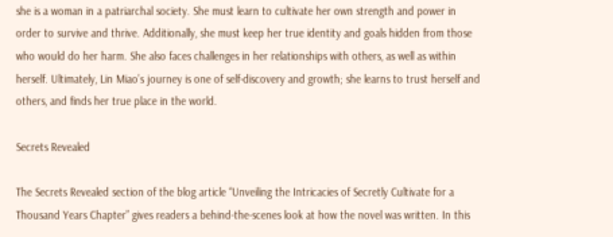she is a woman in a patriarchal society. She must learn to cultivate her own strength and power in order to survive and thrive. Additionally, she must keep her true identity and goals hidden from those who would do her harm. She also faces challenges in her relationships with others, as well as within herself. Ultimately, Lin Miao’s journey is one of self-discovery and growth; she learns to trust herself and others, and finds her true place in the world.

Secrets Revealed

The Secrets Revealed section of the blog article “Unveiling the Intricacies of Secretly Cultivate for a Thousand Years Chapter” gives readers a behind-the-scenes look at how the novel was written. In this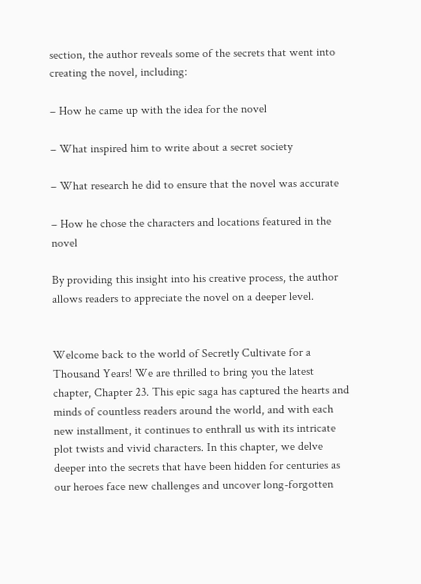section, the author reveals some of the secrets that went into creating the novel, including:

– How he came up with the idea for the novel

– What inspired him to write about a secret society

– What research he did to ensure that the novel was accurate

– How he chose the characters and locations featured in the novel

By providing this insight into his creative process, the author allows readers to appreciate the novel on a deeper level.


Welcome back to the world of Secretly Cultivate for a Thousand Years! We are thrilled to bring you the latest chapter, Chapter 23. This epic saga has captured the hearts and minds of countless readers around the world, and with each new installment, it continues to enthrall us with its intricate plot twists and vivid characters. In this chapter, we delve deeper into the secrets that have been hidden for centuries as our heroes face new challenges and uncover long-forgotten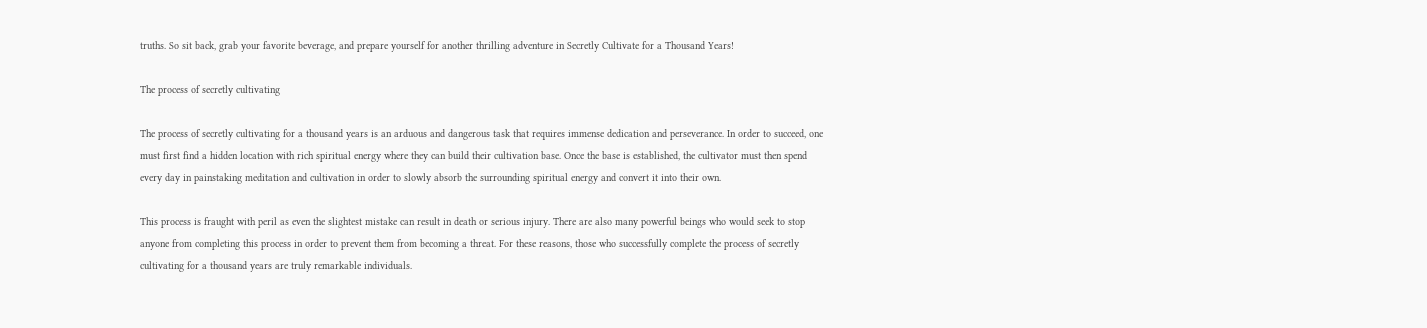truths. So sit back, grab your favorite beverage, and prepare yourself for another thrilling adventure in Secretly Cultivate for a Thousand Years!

The process of secretly cultivating

The process of secretly cultivating for a thousand years is an arduous and dangerous task that requires immense dedication and perseverance. In order to succeed, one must first find a hidden location with rich spiritual energy where they can build their cultivation base. Once the base is established, the cultivator must then spend every day in painstaking meditation and cultivation in order to slowly absorb the surrounding spiritual energy and convert it into their own.

This process is fraught with peril as even the slightest mistake can result in death or serious injury. There are also many powerful beings who would seek to stop anyone from completing this process in order to prevent them from becoming a threat. For these reasons, those who successfully complete the process of secretly cultivating for a thousand years are truly remarkable individuals.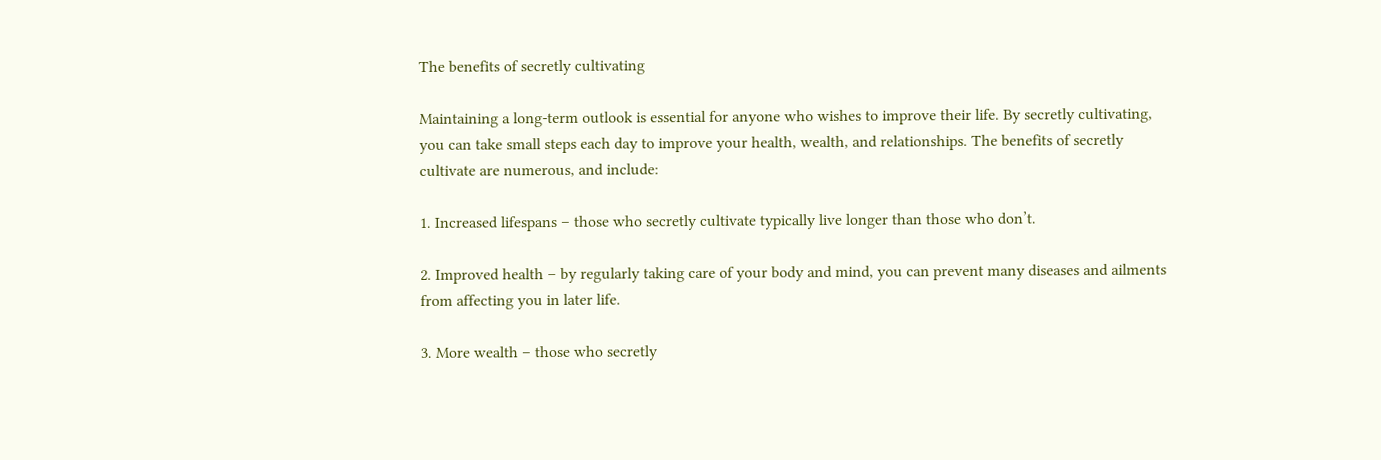The benefits of secretly cultivating

Maintaining a long-term outlook is essential for anyone who wishes to improve their life. By secretly cultivating, you can take small steps each day to improve your health, wealth, and relationships. The benefits of secretly cultivate are numerous, and include:

1. Increased lifespans – those who secretly cultivate typically live longer than those who don’t.

2. Improved health – by regularly taking care of your body and mind, you can prevent many diseases and ailments from affecting you in later life.

3. More wealth – those who secretly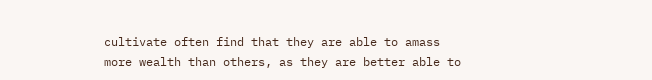cultivate often find that they are able to amass more wealth than others, as they are better able to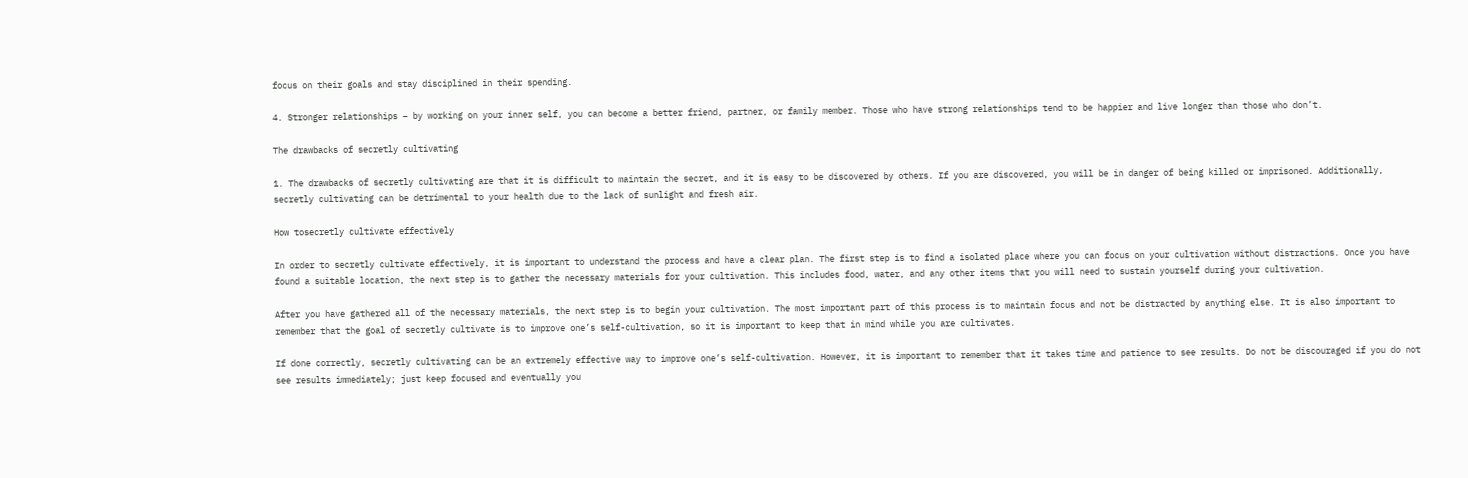focus on their goals and stay disciplined in their spending.

4. Stronger relationships – by working on your inner self, you can become a better friend, partner, or family member. Those who have strong relationships tend to be happier and live longer than those who don’t.

The drawbacks of secretly cultivating

1. The drawbacks of secretly cultivating are that it is difficult to maintain the secret, and it is easy to be discovered by others. If you are discovered, you will be in danger of being killed or imprisoned. Additionally, secretly cultivating can be detrimental to your health due to the lack of sunlight and fresh air.

How tosecretly cultivate effectively

In order to secretly cultivate effectively, it is important to understand the process and have a clear plan. The first step is to find a isolated place where you can focus on your cultivation without distractions. Once you have found a suitable location, the next step is to gather the necessary materials for your cultivation. This includes food, water, and any other items that you will need to sustain yourself during your cultivation.

After you have gathered all of the necessary materials, the next step is to begin your cultivation. The most important part of this process is to maintain focus and not be distracted by anything else. It is also important to remember that the goal of secretly cultivate is to improve one’s self-cultivation, so it is important to keep that in mind while you are cultivates.

If done correctly, secretly cultivating can be an extremely effective way to improve one’s self-cultivation. However, it is important to remember that it takes time and patience to see results. Do not be discouraged if you do not see results immediately; just keep focused and eventually you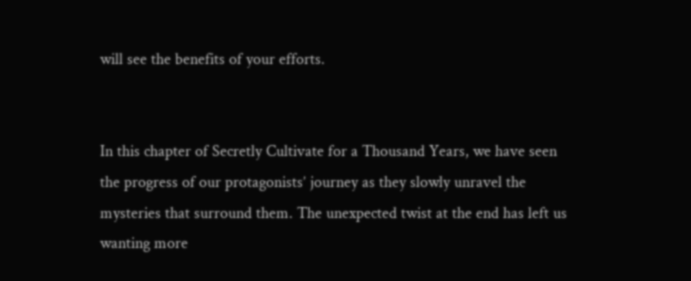will see the benefits of your efforts.


In this chapter of Secretly Cultivate for a Thousand Years, we have seen the progress of our protagonists’ journey as they slowly unravel the mysteries that surround them. The unexpected twist at the end has left us wanting more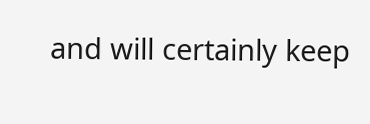and will certainly keep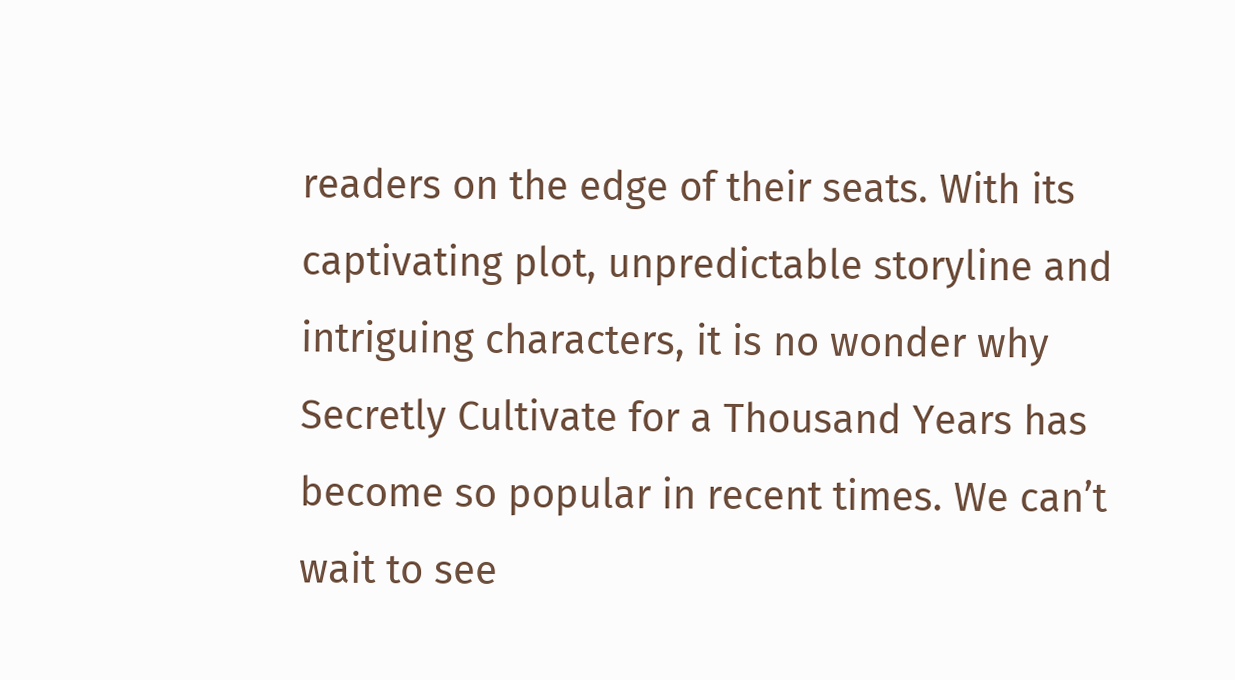readers on the edge of their seats. With its captivating plot, unpredictable storyline and intriguing characters, it is no wonder why Secretly Cultivate for a Thousand Years has become so popular in recent times. We can’t wait to see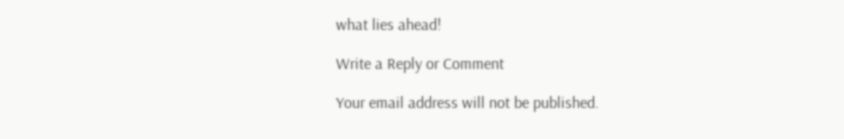what lies ahead!

Write a Reply or Comment

Your email address will not be published.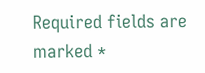Required fields are marked *